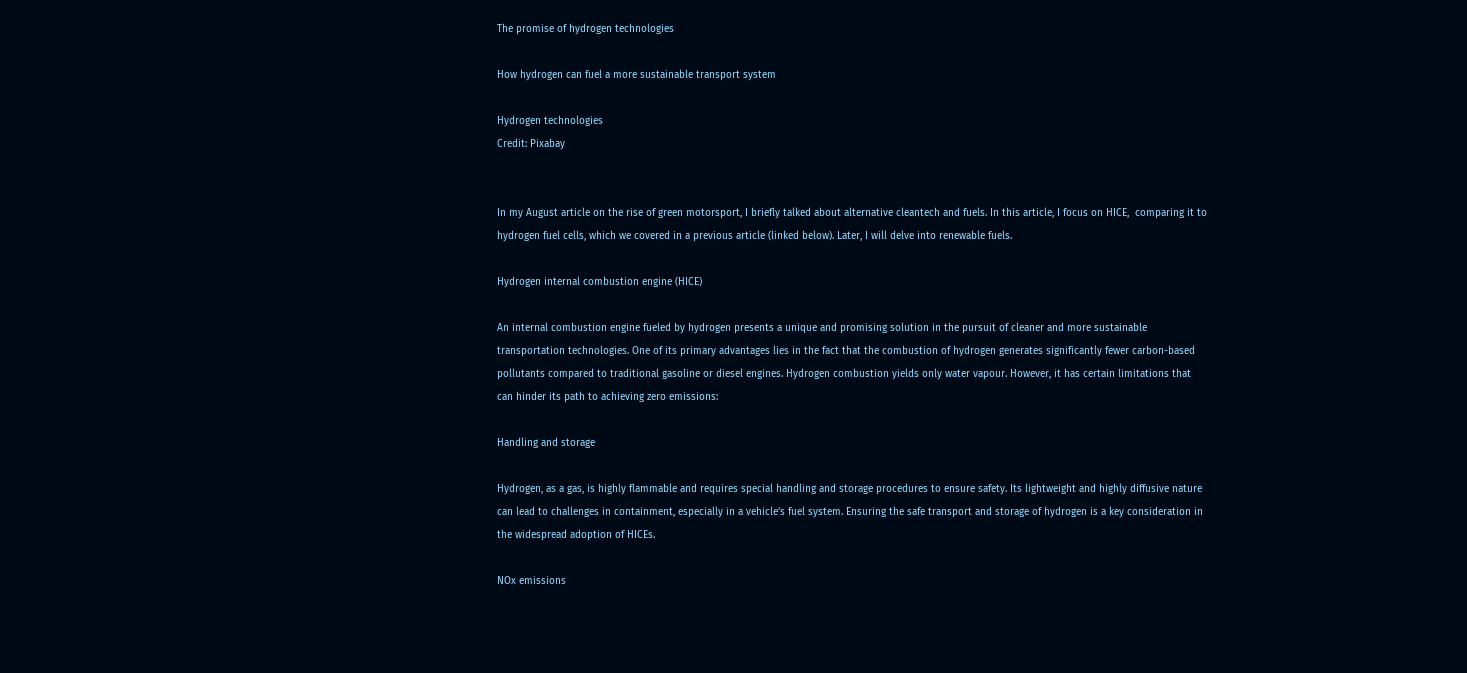The promise of hydrogen technologies

How hydrogen can fuel a more sustainable transport system

Hydrogen technologies
Credit: Pixabay


In my August article on the rise of green motorsport, I briefly talked about alternative cleantech and fuels. In this article, I focus on HICE,  comparing it to hydrogen fuel cells, which we covered in a previous article (linked below). Later, I will delve into renewable fuels.

Hydrogen internal combustion engine (HICE)

An internal combustion engine fueled by hydrogen presents a unique and promising solution in the pursuit of cleaner and more sustainable transportation technologies. One of its primary advantages lies in the fact that the combustion of hydrogen generates significantly fewer carbon-based pollutants compared to traditional gasoline or diesel engines. Hydrogen combustion yields only water vapour. However, it has certain limitations that can hinder its path to achieving zero emissions:

Handling and storage

Hydrogen, as a gas, is highly flammable and requires special handling and storage procedures to ensure safety. Its lightweight and highly diffusive nature can lead to challenges in containment, especially in a vehicle’s fuel system. Ensuring the safe transport and storage of hydrogen is a key consideration in the widespread adoption of HICEs.

NOx emissions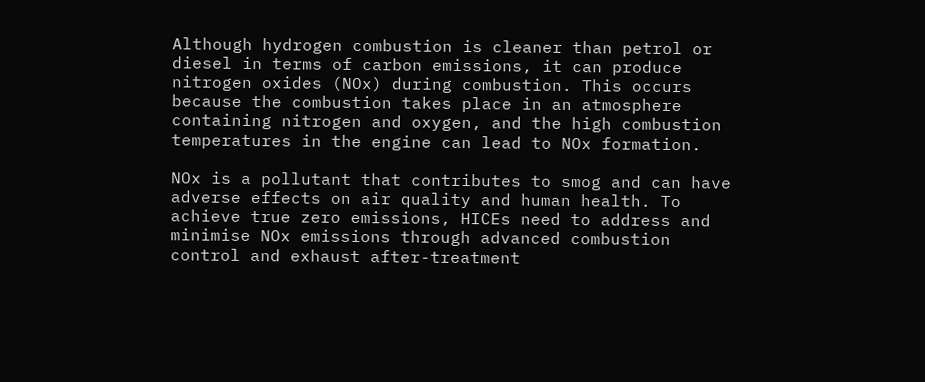Although hydrogen combustion is cleaner than petrol or diesel in terms of carbon emissions, it can produce nitrogen oxides (NOx) during combustion. This occurs because the combustion takes place in an atmosphere containing nitrogen and oxygen, and the high combustion temperatures in the engine can lead to NOx formation.

NOx is a pollutant that contributes to smog and can have adverse effects on air quality and human health. To achieve true zero emissions, HICEs need to address and minimise NOx emissions through advanced combustion control and exhaust after-treatment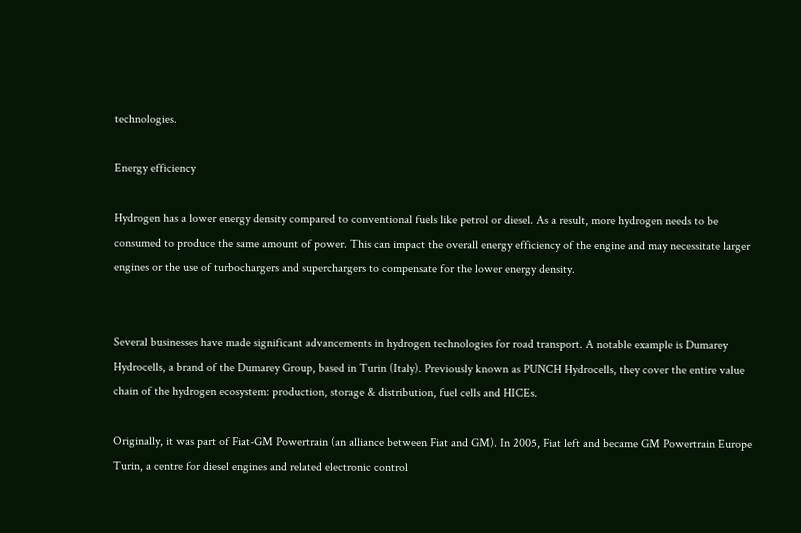technologies.

Energy efficiency

Hydrogen has a lower energy density compared to conventional fuels like petrol or diesel. As a result, more hydrogen needs to be consumed to produce the same amount of power. This can impact the overall energy efficiency of the engine and may necessitate larger engines or the use of turbochargers and superchargers to compensate for the lower energy density.


Several businesses have made significant advancements in hydrogen technologies for road transport. A notable example is Dumarey Hydrocells, a brand of the Dumarey Group, based in Turin (Italy). Previously known as PUNCH Hydrocells, they cover the entire value chain of the hydrogen ecosystem: production, storage & distribution, fuel cells and HICEs.

Originally, it was part of Fiat-GM Powertrain (an alliance between Fiat and GM). In 2005, Fiat left and became GM Powertrain Europe Turin, a centre for diesel engines and related electronic control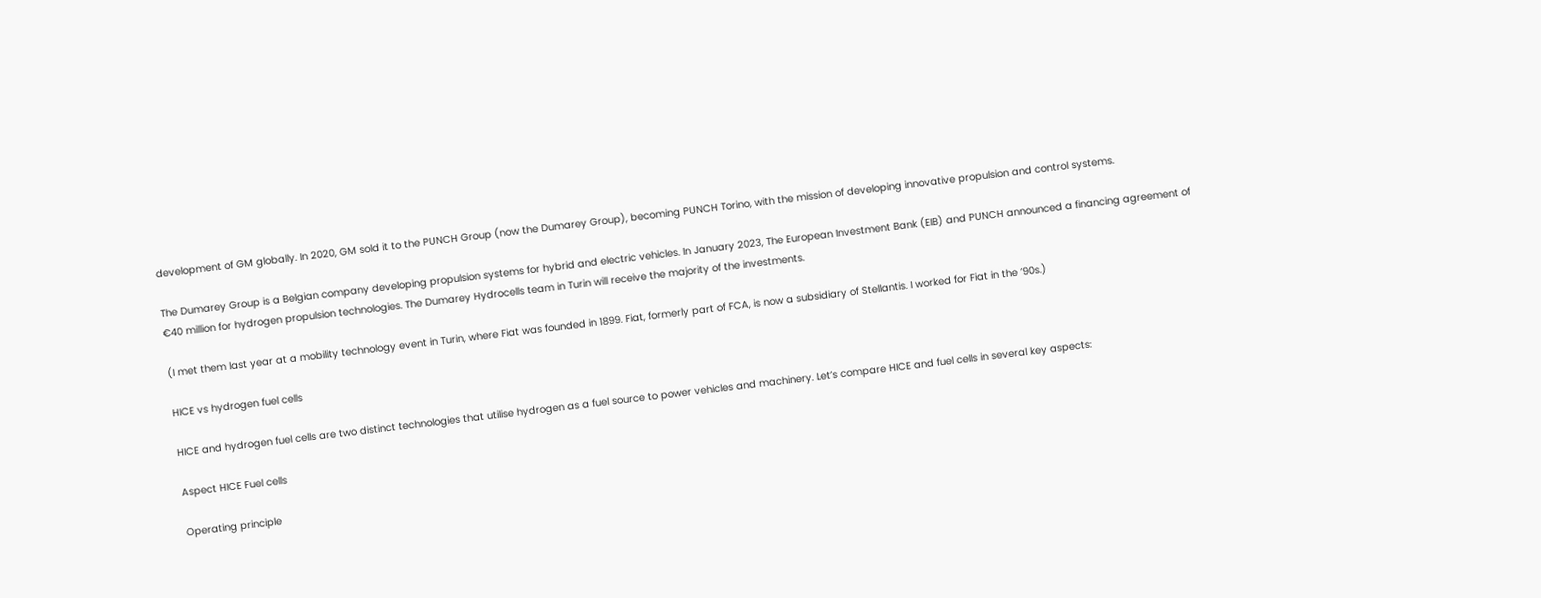development of GM globally. In 2020, GM sold it to the PUNCH Group (now the Dumarey Group), becoming PUNCH Torino, with the mission of developing innovative propulsion and control systems.

The Dumarey Group is a Belgian company developing propulsion systems for hybrid and electric vehicles. In January 2023, The European Investment Bank (EIB) and PUNCH announced a financing agreement of €40 million for hydrogen propulsion technologies. The Dumarey Hydrocells team in Turin will receive the majority of the investments.

(I met them last year at a mobility technology event in Turin, where Fiat was founded in 1899. Fiat, formerly part of FCA, is now a subsidiary of Stellantis. I worked for Fiat in the ’90s.)

HICE vs hydrogen fuel cells

HICE and hydrogen fuel cells are two distinct technologies that utilise hydrogen as a fuel source to power vehicles and machinery. Let’s compare HICE and fuel cells in several key aspects:

Aspect HICE Fuel cells

Operating principle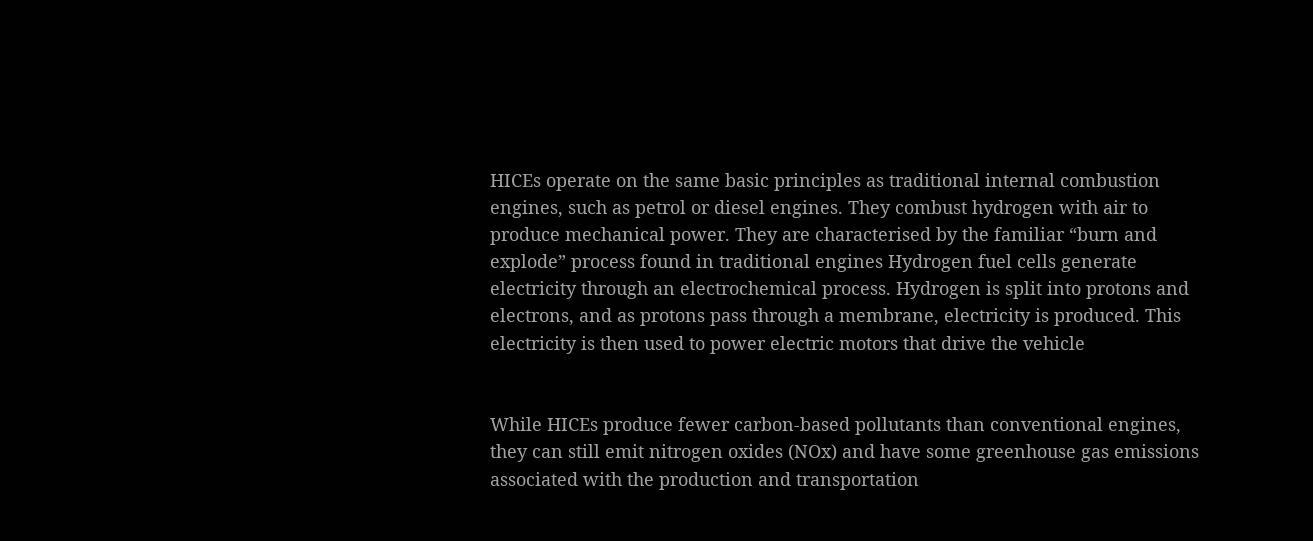HICEs operate on the same basic principles as traditional internal combustion engines, such as petrol or diesel engines. They combust hydrogen with air to produce mechanical power. They are characterised by the familiar “burn and explode” process found in traditional engines Hydrogen fuel cells generate electricity through an electrochemical process. Hydrogen is split into protons and electrons, and as protons pass through a membrane, electricity is produced. This electricity is then used to power electric motors that drive the vehicle


While HICEs produce fewer carbon-based pollutants than conventional engines, they can still emit nitrogen oxides (NOx) and have some greenhouse gas emissions associated with the production and transportation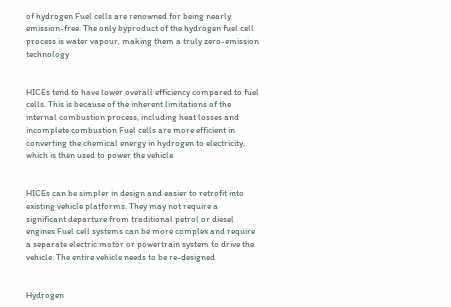of hydrogen Fuel cells are renowned for being nearly emission-free. The only byproduct of the hydrogen fuel cell process is water vapour, making them a truly zero-emission technology


HICEs tend to have lower overall efficiency compared to fuel cells. This is because of the inherent limitations of the internal combustion process, including heat losses and incomplete combustion Fuel cells are more efficient in converting the chemical energy in hydrogen to electricity, which is then used to power the vehicle


HICEs can be simpler in design and easier to retrofit into existing vehicle platforms. They may not require a significant departure from traditional petrol or diesel engines Fuel cell systems can be more complex and require a separate electric motor or powertrain system to drive the vehicle. The entire vehicle needs to be re-designed


Hydrogen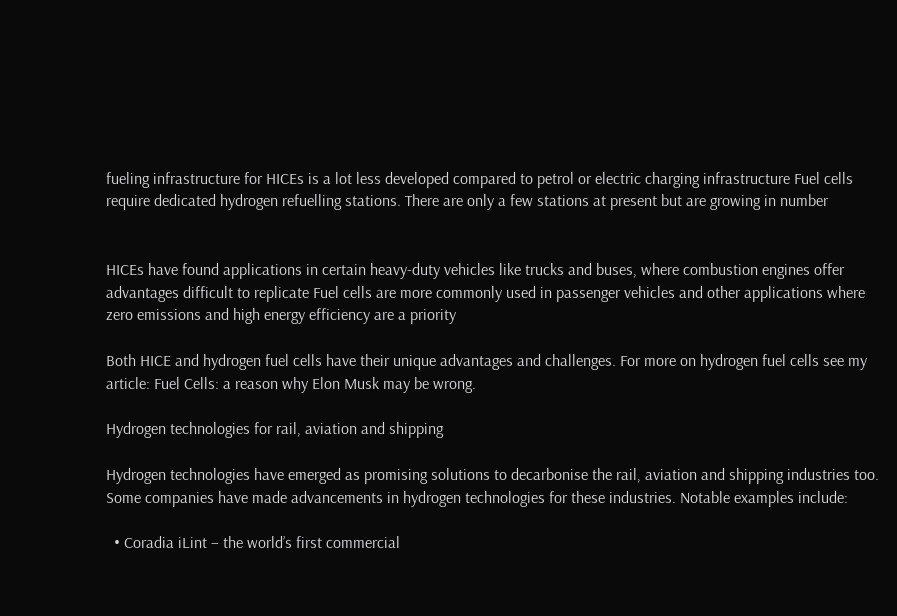fueling infrastructure for HICEs is a lot less developed compared to petrol or electric charging infrastructure Fuel cells require dedicated hydrogen refuelling stations. There are only a few stations at present but are growing in number


HICEs have found applications in certain heavy-duty vehicles like trucks and buses, where combustion engines offer advantages difficult to replicate Fuel cells are more commonly used in passenger vehicles and other applications where zero emissions and high energy efficiency are a priority

Both HICE and hydrogen fuel cells have their unique advantages and challenges. For more on hydrogen fuel cells see my article: Fuel Cells: a reason why Elon Musk may be wrong.

Hydrogen technologies for rail, aviation and shipping

Hydrogen technologies have emerged as promising solutions to decarbonise the rail, aviation and shipping industries too. Some companies have made advancements in hydrogen technologies for these industries. Notable examples include:

  • Coradia iLint – the world’s first commercial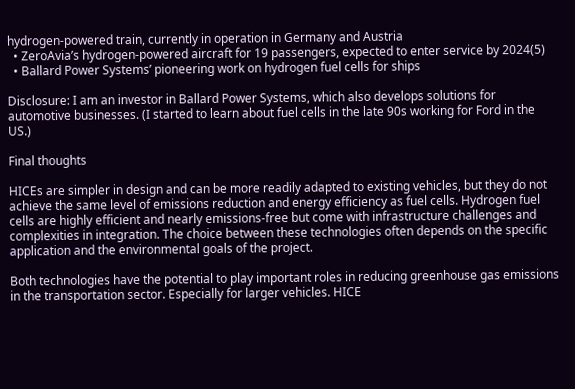hydrogen-powered train, currently in operation in Germany and Austria
  • ZeroAvia’s hydrogen-powered aircraft for 19 passengers, expected to enter service by 2024(5)
  • Ballard Power Systems’ pioneering work on hydrogen fuel cells for ships

Disclosure: I am an investor in Ballard Power Systems, which also develops solutions for automotive businesses. (I started to learn about fuel cells in the late 90s working for Ford in the US.)

Final thoughts

HICEs are simpler in design and can be more readily adapted to existing vehicles, but they do not achieve the same level of emissions reduction and energy efficiency as fuel cells. Hydrogen fuel cells are highly efficient and nearly emissions-free but come with infrastructure challenges and complexities in integration. The choice between these technologies often depends on the specific application and the environmental goals of the project.

Both technologies have the potential to play important roles in reducing greenhouse gas emissions in the transportation sector. Especially for larger vehicles. HICE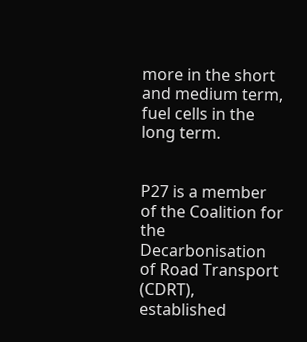more in the short and medium term, fuel cells in the long term.


P27 is a member of the Coalition for the Decarbonisation of Road Transport (CDRT), established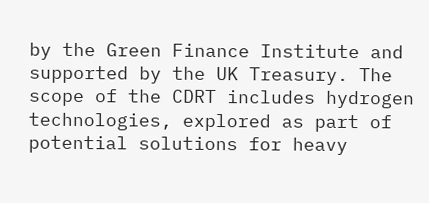by the Green Finance Institute and supported by the UK Treasury. The scope of the CDRT includes hydrogen technologies, explored as part of potential solutions for heavy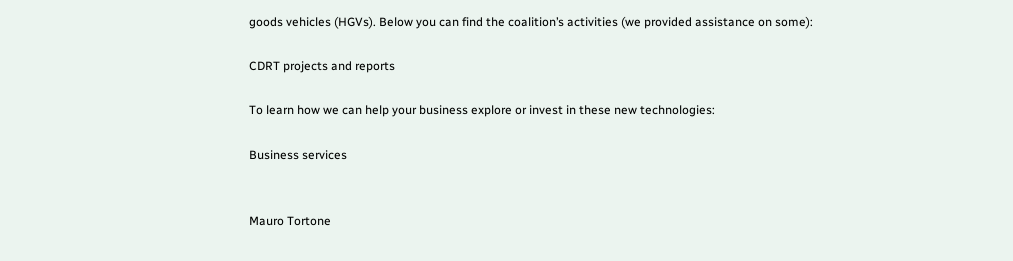goods vehicles (HGVs). Below you can find the coalition’s activities (we provided assistance on some):

CDRT projects and reports

To learn how we can help your business explore or invest in these new technologies:

Business services


Mauro Tortone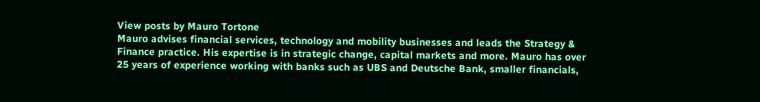View posts by Mauro Tortone
Mauro advises financial services, technology and mobility businesses and leads the Strategy & Finance practice. His expertise is in strategic change, capital markets and more. Mauro has over 25 years of experience working with banks such as UBS and Deutsche Bank, smaller financials,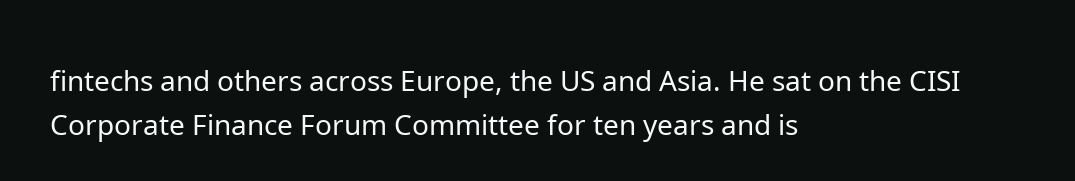fintechs and others across Europe, the US and Asia. He sat on the CISI Corporate Finance Forum Committee for ten years and is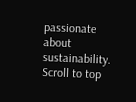passionate about sustainability.
Scroll to top